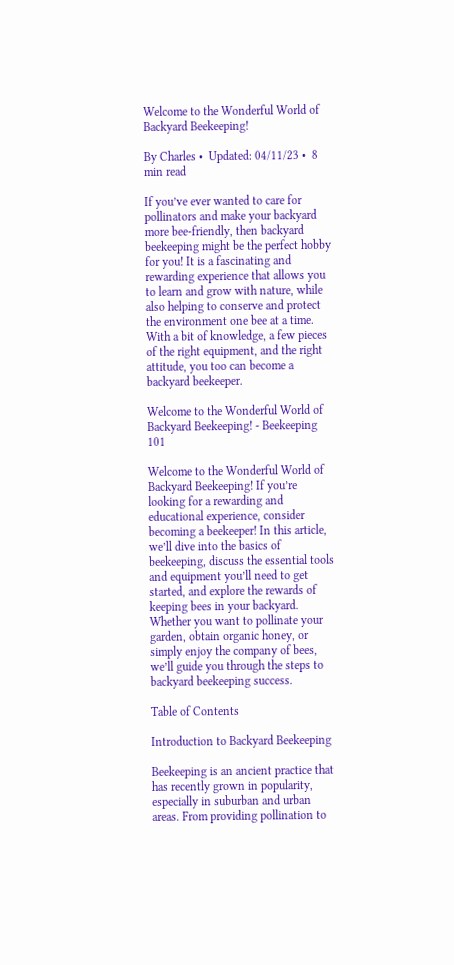Welcome to the Wonderful World of Backyard Beekeeping!

By Charles •  Updated: 04/11/23 •  8 min read

If you’ve ever wanted to care for pollinators and make your backyard more bee-friendly, then backyard beekeeping might be the perfect hobby for you! It is a fascinating and rewarding experience that allows you to learn and grow with nature, while also helping to conserve and protect the environment one bee at a time. With a bit of knowledge, a few pieces of the right equipment, and the right attitude, you too can become a backyard beekeeper.

Welcome to the Wonderful World of Backyard Beekeeping! - Beekeeping 101

Welcome to the Wonderful World of Backyard Beekeeping! If you’re looking for a rewarding and educational experience, consider becoming a beekeeper! In this article, we’ll dive into the basics of beekeeping, discuss the essential tools and equipment you’ll need to get started, and explore the rewards of keeping bees in your backyard. Whether you want to pollinate your garden, obtain organic honey, or simply enjoy the company of bees, we’ll guide you through the steps to backyard beekeeping success.

Table of Contents

Introduction to Backyard Beekeeping

Beekeeping is an ancient practice that has recently grown in popularity, especially in suburban and urban areas. From providing pollination to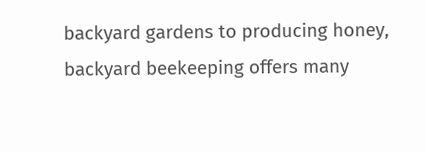backyard gardens to producing honey, backyard beekeeping offers many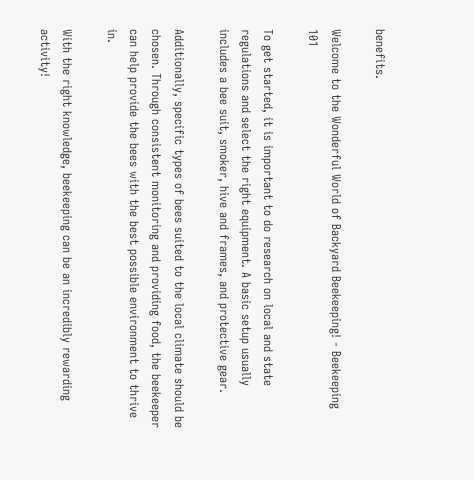benefits.

Welcome to the Wonderful World of Backyard Beekeeping! - Beekeeping 101

To get started, it is important to do research on local and state regulations and select the right equipment. A basic setup usually includes a bee suit, smoker, hive and frames, and protective gear.

Additionally, specific types of bees suited to the local climate should be chosen. Through consistent monitoring and providing food, the beekeeper can help provide the bees with the best possible environment to thrive in.

With the right knowledge, beekeeping can be an incredibly rewarding activity!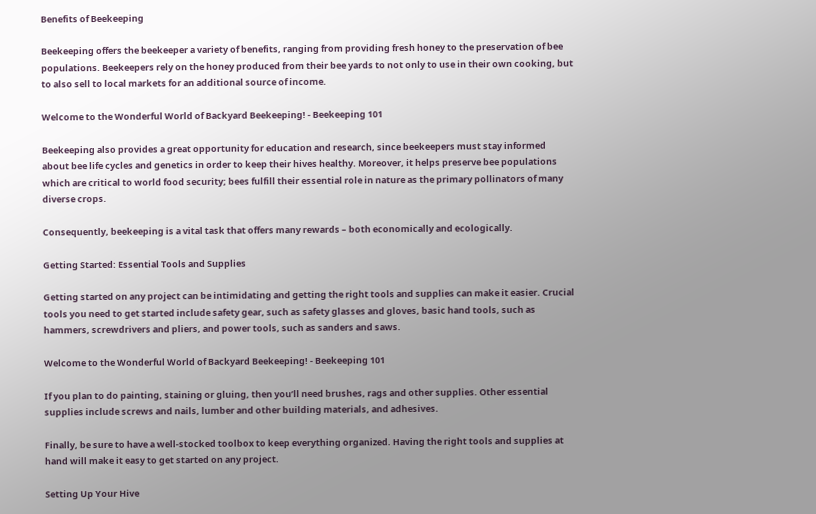Benefits of Beekeeping

Beekeeping offers the beekeeper a variety of benefits, ranging from providing fresh honey to the preservation of bee populations. Beekeepers rely on the honey produced from their bee yards to not only to use in their own cooking, but to also sell to local markets for an additional source of income.

Welcome to the Wonderful World of Backyard Beekeeping! - Beekeeping 101

Beekeeping also provides a great opportunity for education and research, since beekeepers must stay informed about bee life cycles and genetics in order to keep their hives healthy. Moreover, it helps preserve bee populations which are critical to world food security; bees fulfill their essential role in nature as the primary pollinators of many diverse crops.

Consequently, beekeeping is a vital task that offers many rewards – both economically and ecologically.

Getting Started: Essential Tools and Supplies

Getting started on any project can be intimidating and getting the right tools and supplies can make it easier. Crucial tools you need to get started include safety gear, such as safety glasses and gloves, basic hand tools, such as hammers, screwdrivers and pliers, and power tools, such as sanders and saws.

Welcome to the Wonderful World of Backyard Beekeeping! - Beekeeping 101

If you plan to do painting, staining or gluing, then you’ll need brushes, rags and other supplies. Other essential supplies include screws and nails, lumber and other building materials, and adhesives.

Finally, be sure to have a well-stocked toolbox to keep everything organized. Having the right tools and supplies at hand will make it easy to get started on any project.

Setting Up Your Hive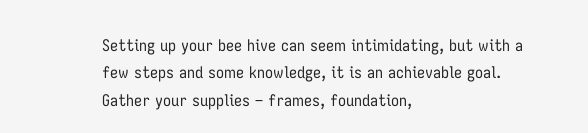Setting up your bee hive can seem intimidating, but with a few steps and some knowledge, it is an achievable goal. Gather your supplies – frames, foundation,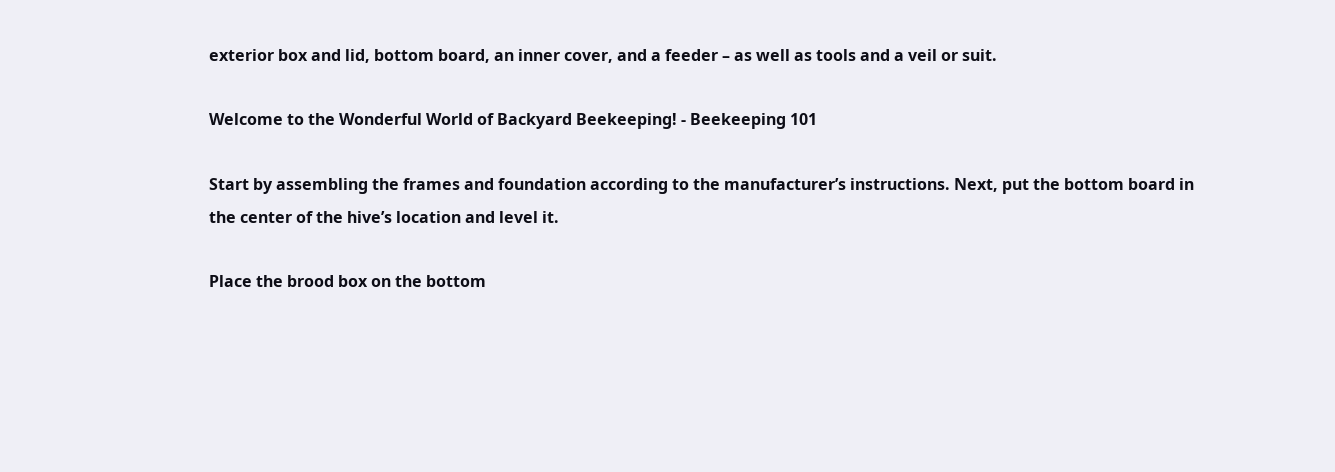exterior box and lid, bottom board, an inner cover, and a feeder – as well as tools and a veil or suit.

Welcome to the Wonderful World of Backyard Beekeeping! - Beekeeping 101

Start by assembling the frames and foundation according to the manufacturer’s instructions. Next, put the bottom board in the center of the hive’s location and level it.

Place the brood box on the bottom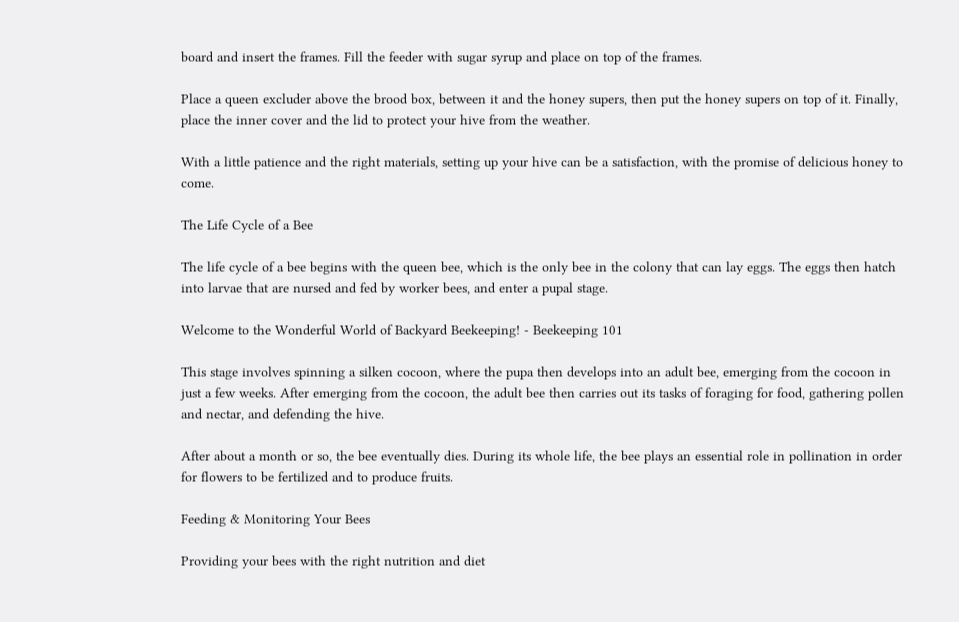board and insert the frames. Fill the feeder with sugar syrup and place on top of the frames.

Place a queen excluder above the brood box, between it and the honey supers, then put the honey supers on top of it. Finally, place the inner cover and the lid to protect your hive from the weather.

With a little patience and the right materials, setting up your hive can be a satisfaction, with the promise of delicious honey to come.

The Life Cycle of a Bee

The life cycle of a bee begins with the queen bee, which is the only bee in the colony that can lay eggs. The eggs then hatch into larvae that are nursed and fed by worker bees, and enter a pupal stage.

Welcome to the Wonderful World of Backyard Beekeeping! - Beekeeping 101

This stage involves spinning a silken cocoon, where the pupa then develops into an adult bee, emerging from the cocoon in just a few weeks. After emerging from the cocoon, the adult bee then carries out its tasks of foraging for food, gathering pollen and nectar, and defending the hive.

After about a month or so, the bee eventually dies. During its whole life, the bee plays an essential role in pollination in order for flowers to be fertilized and to produce fruits.

Feeding & Monitoring Your Bees

Providing your bees with the right nutrition and diet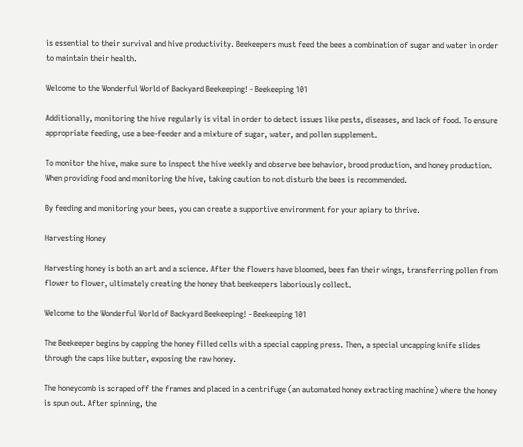is essential to their survival and hive productivity. Beekeepers must feed the bees a combination of sugar and water in order to maintain their health.

Welcome to the Wonderful World of Backyard Beekeeping! - Beekeeping 101

Additionally, monitoring the hive regularly is vital in order to detect issues like pests, diseases, and lack of food. To ensure appropriate feeding, use a bee-feeder and a mixture of sugar, water, and pollen supplement.

To monitor the hive, make sure to inspect the hive weekly and observe bee behavior, brood production, and honey production. When providing food and monitoring the hive, taking caution to not disturb the bees is recommended.

By feeding and monitoring your bees, you can create a supportive environment for your apiary to thrive.

Harvesting Honey

Harvesting honey is both an art and a science. After the flowers have bloomed, bees fan their wings, transferring pollen from flower to flower, ultimately creating the honey that beekeepers laboriously collect.

Welcome to the Wonderful World of Backyard Beekeeping! - Beekeeping 101

The Beekeeper begins by capping the honey filled cells with a special capping press. Then, a special uncapping knife slides through the caps like butter, exposing the raw honey.

The honeycomb is scraped off the frames and placed in a centrifuge (an automated honey extracting machine) where the honey is spun out. After spinning, the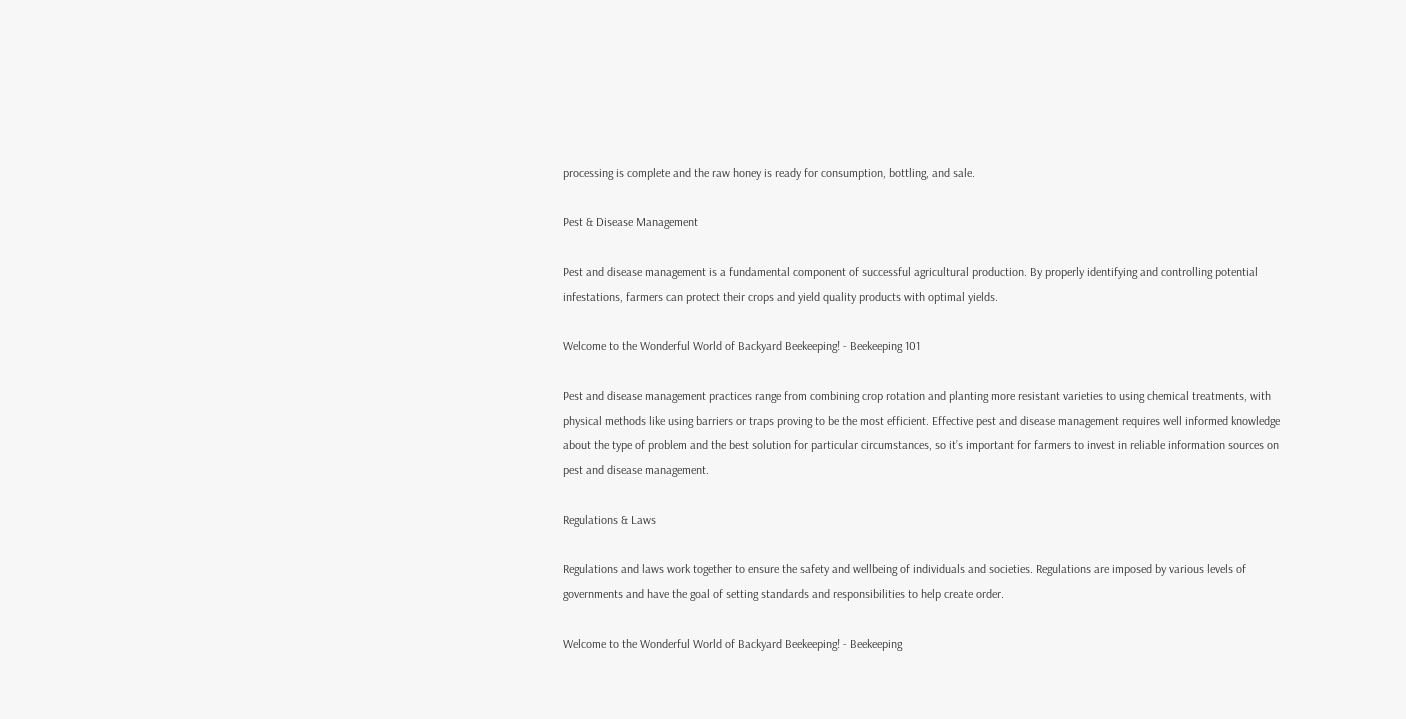processing is complete and the raw honey is ready for consumption, bottling, and sale.

Pest & Disease Management

Pest and disease management is a fundamental component of successful agricultural production. By properly identifying and controlling potential infestations, farmers can protect their crops and yield quality products with optimal yields.

Welcome to the Wonderful World of Backyard Beekeeping! - Beekeeping 101

Pest and disease management practices range from combining crop rotation and planting more resistant varieties to using chemical treatments, with physical methods like using barriers or traps proving to be the most efficient. Effective pest and disease management requires well informed knowledge about the type of problem and the best solution for particular circumstances, so it’s important for farmers to invest in reliable information sources on pest and disease management.

Regulations & Laws

Regulations and laws work together to ensure the safety and wellbeing of individuals and societies. Regulations are imposed by various levels of governments and have the goal of setting standards and responsibilities to help create order.

Welcome to the Wonderful World of Backyard Beekeeping! - Beekeeping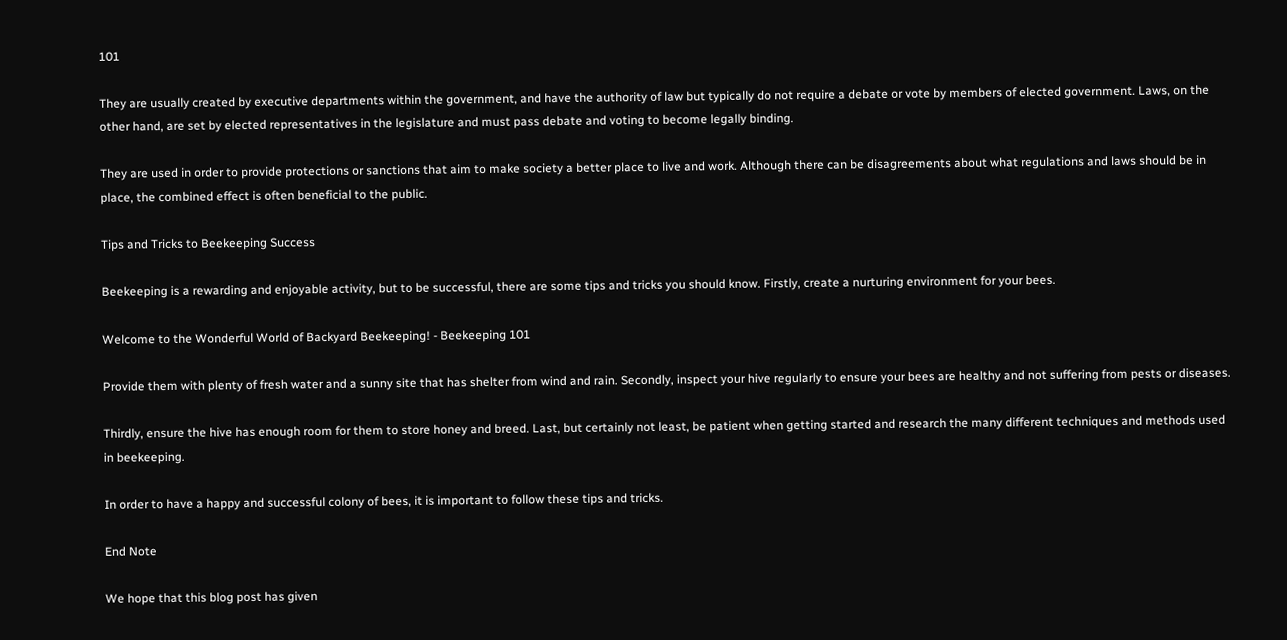101

They are usually created by executive departments within the government, and have the authority of law but typically do not require a debate or vote by members of elected government. Laws, on the other hand, are set by elected representatives in the legislature and must pass debate and voting to become legally binding.

They are used in order to provide protections or sanctions that aim to make society a better place to live and work. Although there can be disagreements about what regulations and laws should be in place, the combined effect is often beneficial to the public.

Tips and Tricks to Beekeeping Success

Beekeeping is a rewarding and enjoyable activity, but to be successful, there are some tips and tricks you should know. Firstly, create a nurturing environment for your bees.

Welcome to the Wonderful World of Backyard Beekeeping! - Beekeeping 101

Provide them with plenty of fresh water and a sunny site that has shelter from wind and rain. Secondly, inspect your hive regularly to ensure your bees are healthy and not suffering from pests or diseases.

Thirdly, ensure the hive has enough room for them to store honey and breed. Last, but certainly not least, be patient when getting started and research the many different techniques and methods used in beekeeping.

In order to have a happy and successful colony of bees, it is important to follow these tips and tricks.

End Note

We hope that this blog post has given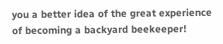you a better idea of the great experience of becoming a backyard beekeeper!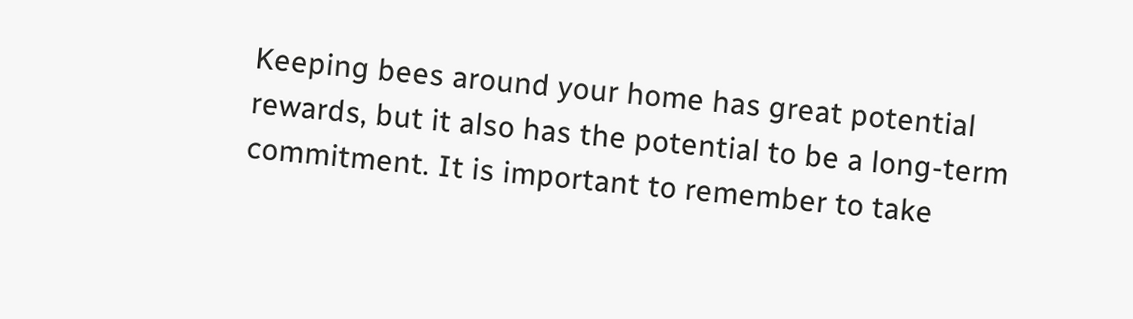Keeping bees around your home has great potential rewards, but it also has the potential to be a long-term commitment. It is important to remember to take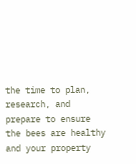the time to plan, research, and prepare to ensure the bees are healthy and your property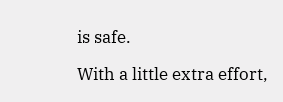is safe.

With a little extra effort,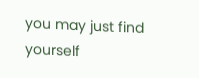you may just find yourself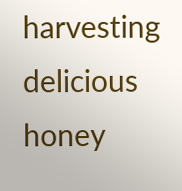harvesting delicious honey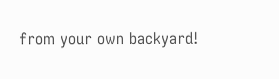from your own backyard!